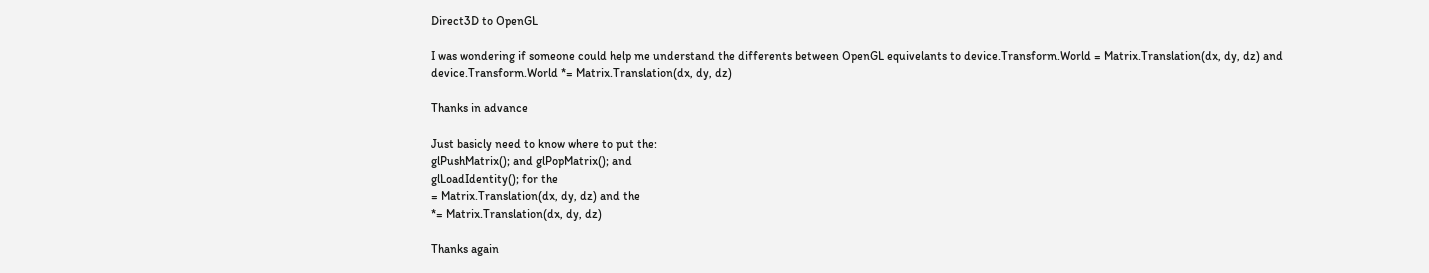Direct3D to OpenGL

I was wondering if someone could help me understand the differents between OpenGL equivelants to device.Transform.World = Matrix.Translation(dx, dy, dz) and
device.Transform.World *= Matrix.Translation(dx, dy, dz)

Thanks in advance

Just basicly need to know where to put the:
glPushMatrix(); and glPopMatrix(); and
glLoadIdentity(); for the
= Matrix.Translation(dx, dy, dz) and the
*= Matrix.Translation(dx, dy, dz)

Thanks again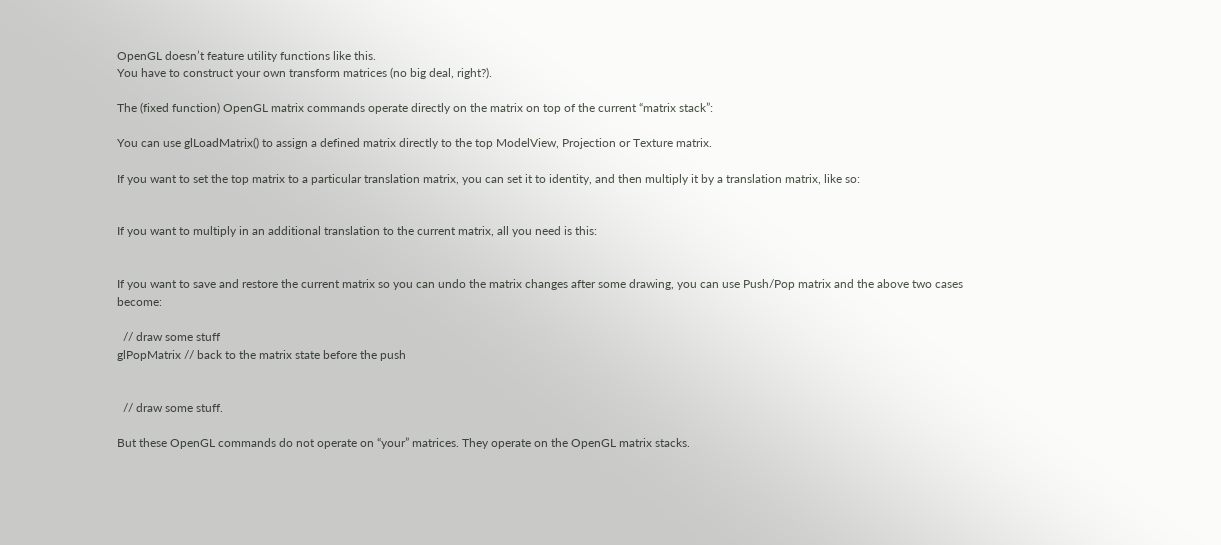OpenGL doesn’t feature utility functions like this.
You have to construct your own transform matrices (no big deal, right?).

The (fixed function) OpenGL matrix commands operate directly on the matrix on top of the current “matrix stack”:

You can use glLoadMatrix() to assign a defined matrix directly to the top ModelView, Projection or Texture matrix.

If you want to set the top matrix to a particular translation matrix, you can set it to identity, and then multiply it by a translation matrix, like so:


If you want to multiply in an additional translation to the current matrix, all you need is this:


If you want to save and restore the current matrix so you can undo the matrix changes after some drawing, you can use Push/Pop matrix and the above two cases become:

  // draw some stuff
glPopMatrix // back to the matrix state before the push


  // draw some stuff.

But these OpenGL commands do not operate on “your” matrices. They operate on the OpenGL matrix stacks.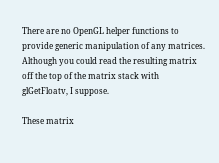There are no OpenGL helper functions to provide generic manipulation of any matrices. Although you could read the resulting matrix off the top of the matrix stack with glGetFloatv, I suppose.

These matrix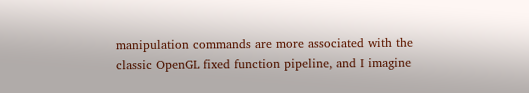manipulation commands are more associated with the classic OpenGL fixed function pipeline, and I imagine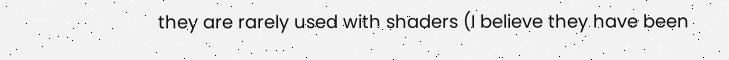they are rarely used with shaders (I believe they have been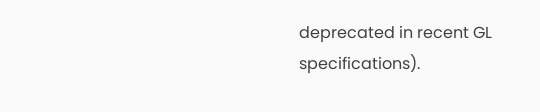deprecated in recent GL specifications).